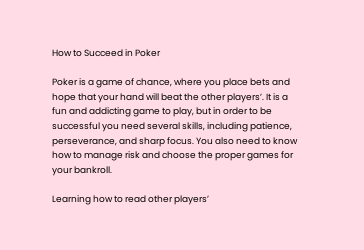How to Succeed in Poker

Poker is a game of chance, where you place bets and hope that your hand will beat the other players’. It is a fun and addicting game to play, but in order to be successful you need several skills, including patience, perseverance, and sharp focus. You also need to know how to manage risk and choose the proper games for your bankroll.

Learning how to read other players’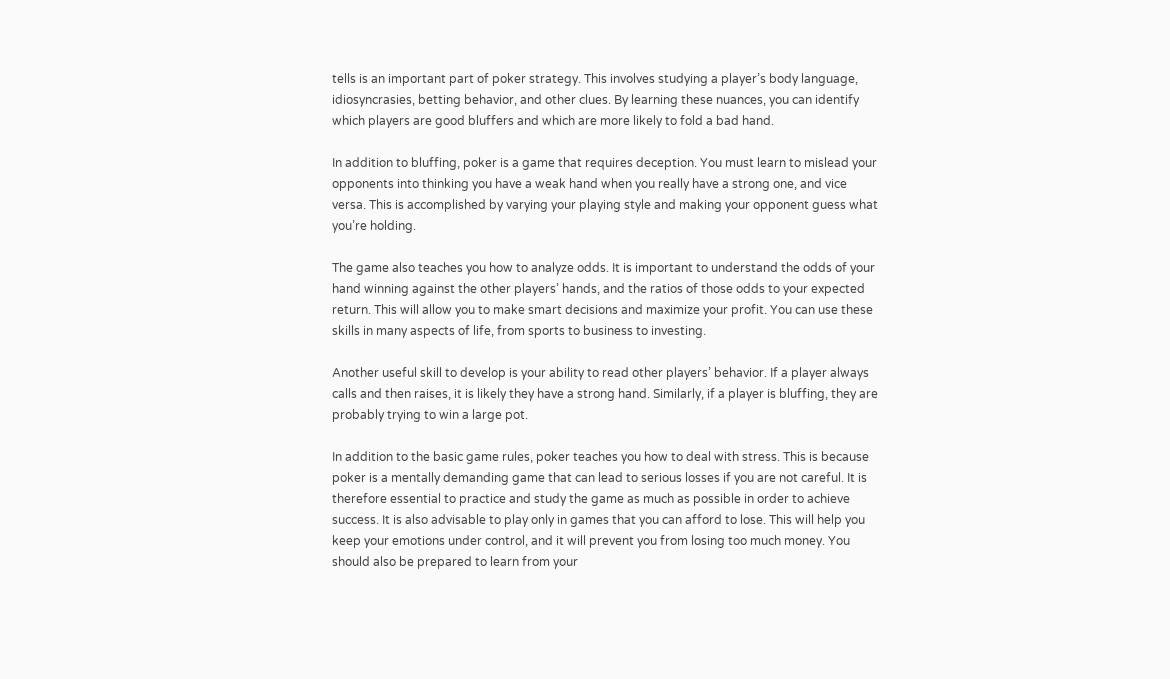tells is an important part of poker strategy. This involves studying a player’s body language, idiosyncrasies, betting behavior, and other clues. By learning these nuances, you can identify which players are good bluffers and which are more likely to fold a bad hand.

In addition to bluffing, poker is a game that requires deception. You must learn to mislead your opponents into thinking you have a weak hand when you really have a strong one, and vice versa. This is accomplished by varying your playing style and making your opponent guess what you’re holding.

The game also teaches you how to analyze odds. It is important to understand the odds of your hand winning against the other players’ hands, and the ratios of those odds to your expected return. This will allow you to make smart decisions and maximize your profit. You can use these skills in many aspects of life, from sports to business to investing.

Another useful skill to develop is your ability to read other players’ behavior. If a player always calls and then raises, it is likely they have a strong hand. Similarly, if a player is bluffing, they are probably trying to win a large pot.

In addition to the basic game rules, poker teaches you how to deal with stress. This is because poker is a mentally demanding game that can lead to serious losses if you are not careful. It is therefore essential to practice and study the game as much as possible in order to achieve success. It is also advisable to play only in games that you can afford to lose. This will help you keep your emotions under control, and it will prevent you from losing too much money. You should also be prepared to learn from your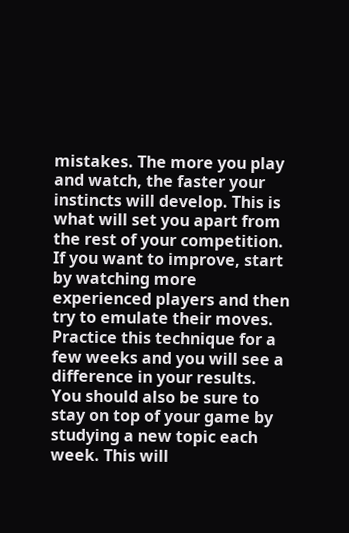mistakes. The more you play and watch, the faster your instincts will develop. This is what will set you apart from the rest of your competition. If you want to improve, start by watching more experienced players and then try to emulate their moves. Practice this technique for a few weeks and you will see a difference in your results. You should also be sure to stay on top of your game by studying a new topic each week. This will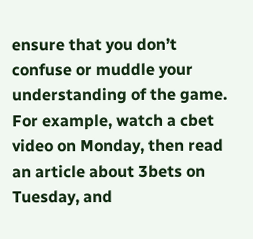ensure that you don’t confuse or muddle your understanding of the game. For example, watch a cbet video on Monday, then read an article about 3bets on Tuesday, and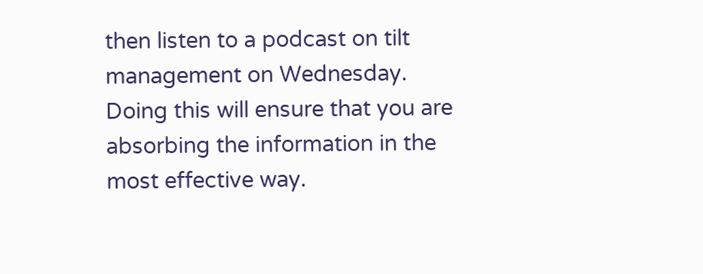then listen to a podcast on tilt management on Wednesday. Doing this will ensure that you are absorbing the information in the most effective way.